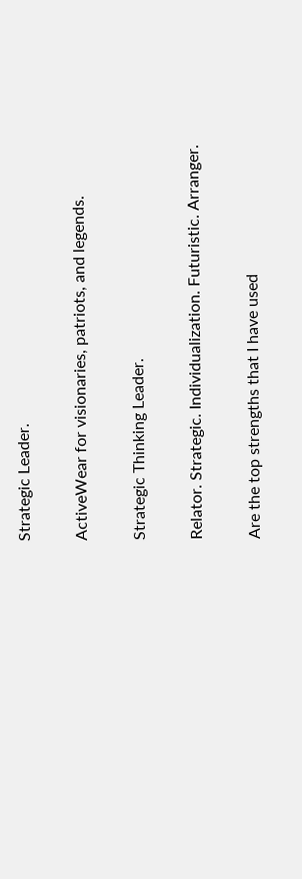Strategic Leader.

ActiveWear for visionaries, patriots, and legends.

Strategic Thinking Leader.

Relator. Strategic. Individualization. Futuristic. Arranger.

Are the top strengths that I have used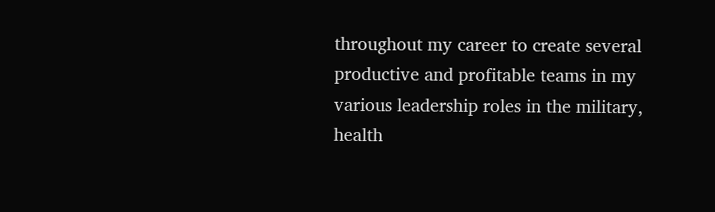throughout my career to create several productive and profitable teams in my various leadership roles in the military, health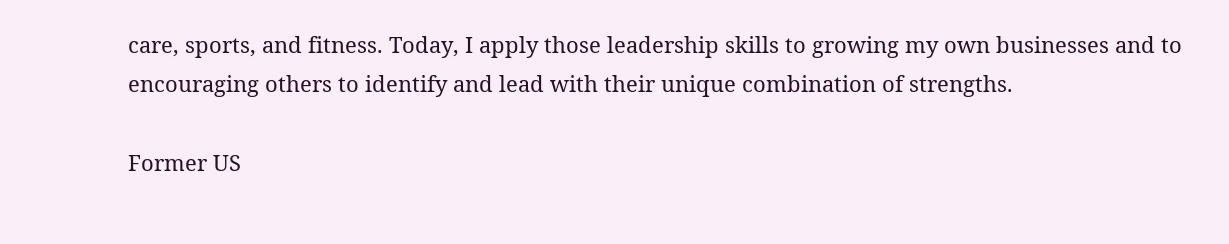care, sports, and fitness. Today, I apply those leadership skills to growing my own businesses and to encouraging others to identify and lead with their unique combination of strengths.

Former US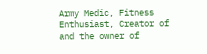Army Medic, Fitness Enthusiast, Creator of and the owner of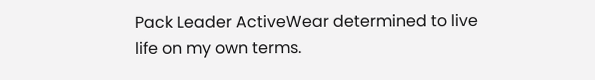Pack Leader ActiveWear determined to live life on my own terms.